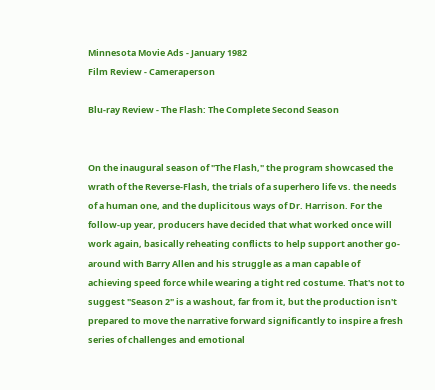Minnesota Movie Ads - January 1982
Film Review - Cameraperson

Blu-ray Review - The Flash: The Complete Second Season


On the inaugural season of "The Flash," the program showcased the wrath of the Reverse-Flash, the trials of a superhero life vs. the needs of a human one, and the duplicitous ways of Dr. Harrison. For the follow-up year, producers have decided that what worked once will work again, basically reheating conflicts to help support another go-around with Barry Allen and his struggle as a man capable of achieving speed force while wearing a tight red costume. That's not to suggest "Season 2" is a washout, far from it, but the production isn't prepared to move the narrative forward significantly to inspire a fresh series of challenges and emotional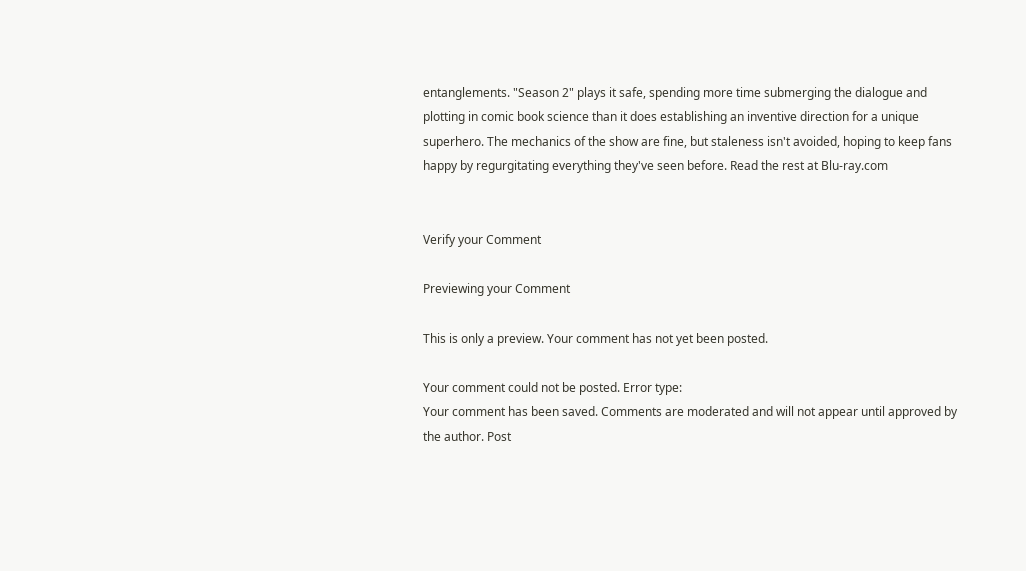entanglements. "Season 2" plays it safe, spending more time submerging the dialogue and plotting in comic book science than it does establishing an inventive direction for a unique superhero. The mechanics of the show are fine, but staleness isn't avoided, hoping to keep fans happy by regurgitating everything they've seen before. Read the rest at Blu-ray.com


Verify your Comment

Previewing your Comment

This is only a preview. Your comment has not yet been posted.

Your comment could not be posted. Error type:
Your comment has been saved. Comments are moderated and will not appear until approved by the author. Post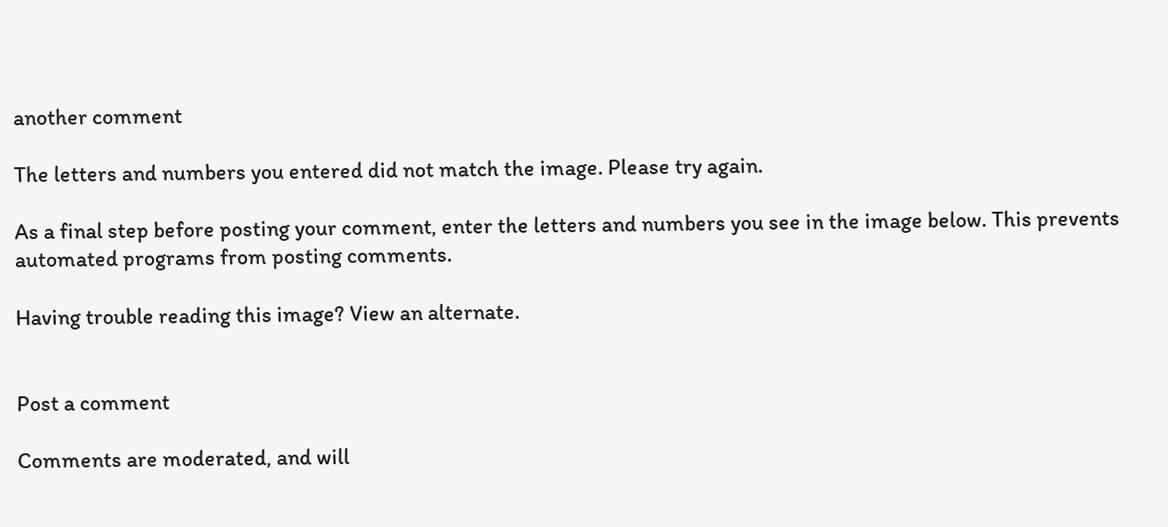another comment

The letters and numbers you entered did not match the image. Please try again.

As a final step before posting your comment, enter the letters and numbers you see in the image below. This prevents automated programs from posting comments.

Having trouble reading this image? View an alternate.


Post a comment

Comments are moderated, and will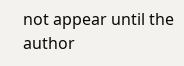not appear until the author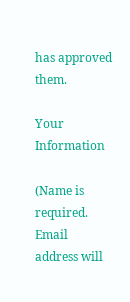has approved them.

Your Information

(Name is required. Email address will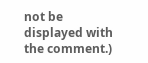not be displayed with the comment.)